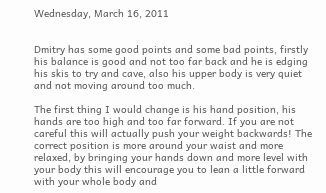Wednesday, March 16, 2011


Dmitry has some good points and some bad points, firstly his balance is good and not too far back and he is edging his skis to try and cave, also his upper body is very quiet and not moving around too much.

The first thing I would change is his hand position, his hands are too high and too far forward. If you are not careful this will actually push your weight backwards! The correct position is more around your waist and more relaxed, by bringing your hands down and more level with your body this will encourage you to lean a little forward with your whole body and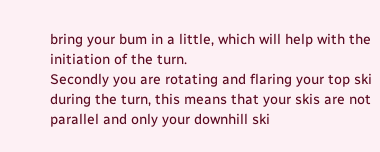bring your bum in a little, which will help with the initiation of the turn.
Secondly you are rotating and flaring your top ski during the turn, this means that your skis are not parallel and only your downhill ski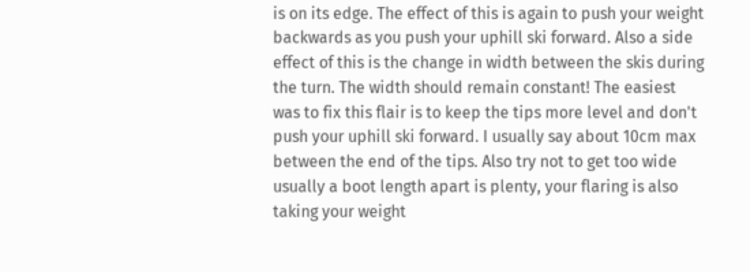is on its edge. The effect of this is again to push your weight backwards as you push your uphill ski forward. Also a side effect of this is the change in width between the skis during the turn. The width should remain constant! The easiest was to fix this flair is to keep the tips more level and don't push your uphill ski forward. I usually say about 10cm max between the end of the tips. Also try not to get too wide usually a boot length apart is plenty, your flaring is also taking your weight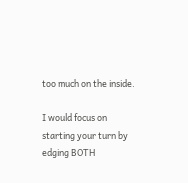too much on the inside.

I would focus on starting your turn by edging BOTH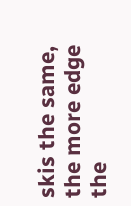skis the same, the more edge the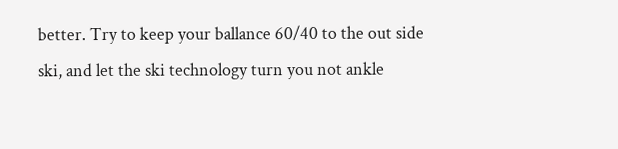better. Try to keep your ballance 60/40 to the out side ski, and let the ski technology turn you not ankle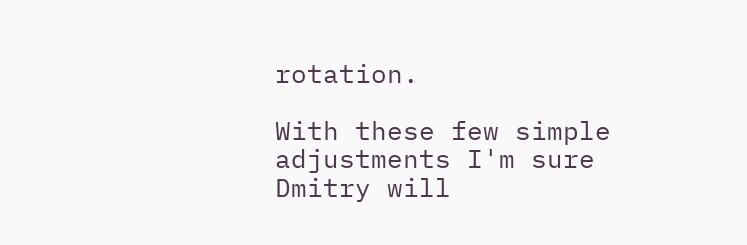rotation.

With these few simple adjustments I'm sure Dmitry will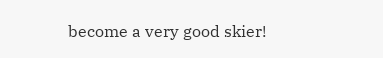become a very good skier!